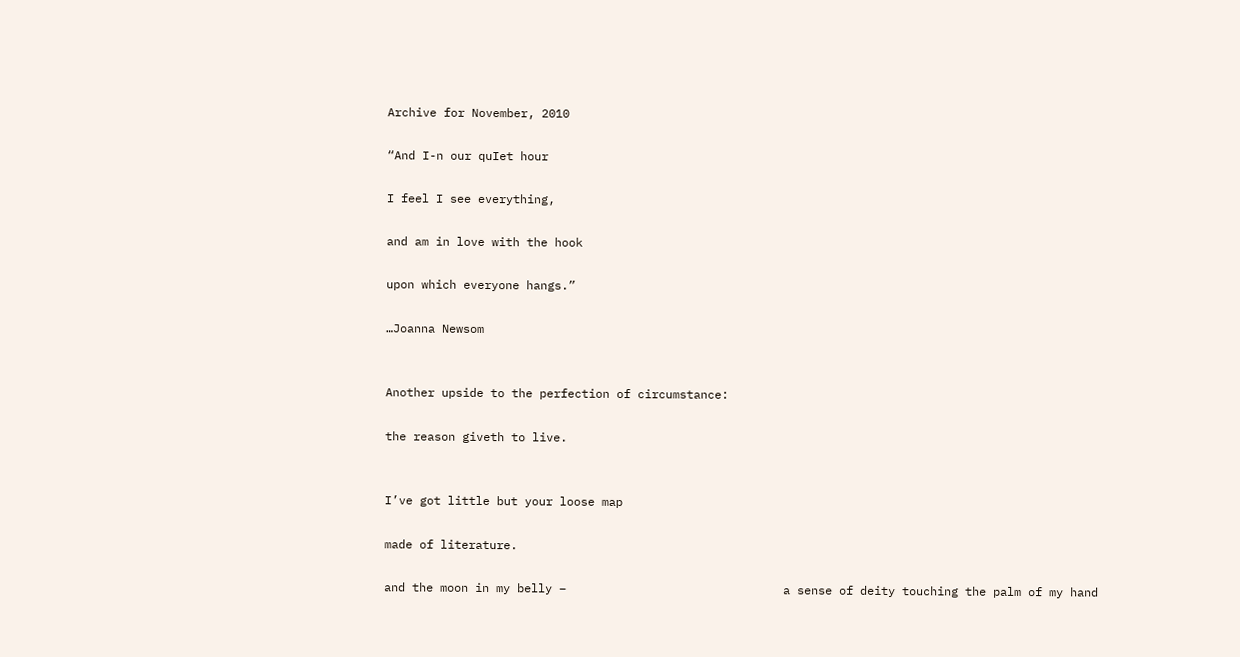Archive for November, 2010

“And I-n our quIet hour

I feel I see everything,

and am in love with the hook

upon which everyone hangs.”

…Joanna Newsom


Another upside to the perfection of circumstance:

the reason giveth to live.


I’ve got little but your loose map

made of literature.

and the moon in my belly –                               a sense of deity touching the palm of my hand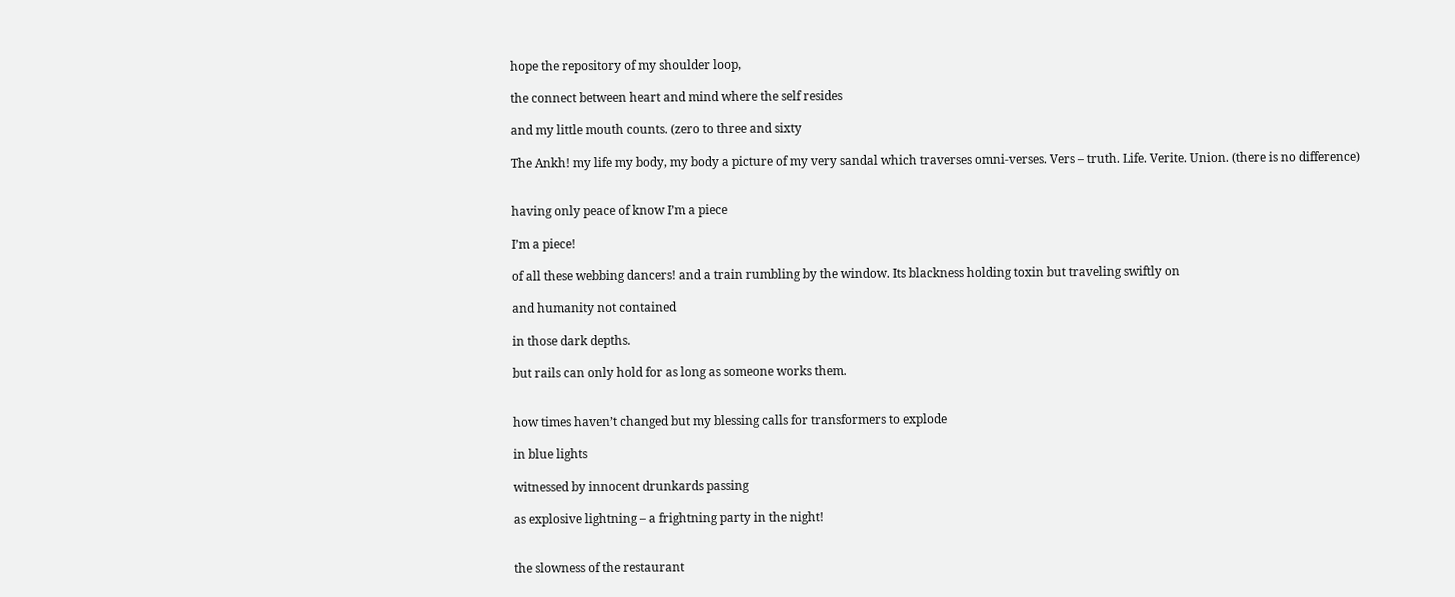hope the repository of my shoulder loop,

the connect between heart and mind where the self resides

and my little mouth counts. (zero to three and sixty

The Ankh! my life my body, my body a picture of my very sandal which traverses omni-verses. Vers – truth. Life. Verite. Union. (there is no difference)


having only peace of know I’m a piece

I’m a piece!

of all these webbing dancers! and a train rumbling by the window. Its blackness holding toxin but traveling swiftly on

and humanity not contained

in those dark depths.

but rails can only hold for as long as someone works them.


how times haven’t changed but my blessing calls for transformers to explode

in blue lights

witnessed by innocent drunkards passing

as explosive lightning – a frightning party in the night!


the slowness of the restaurant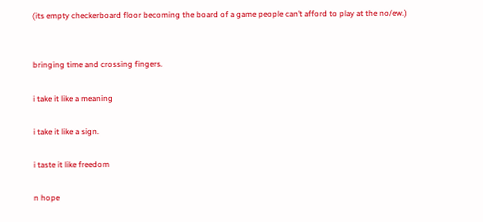(its empty checkerboard floor becoming the board of a game people can’t afford to play at the no/ew.)


bringing time and crossing fingers.

i take it like a meaning

i take it like a sign.

i taste it like freedom

n hope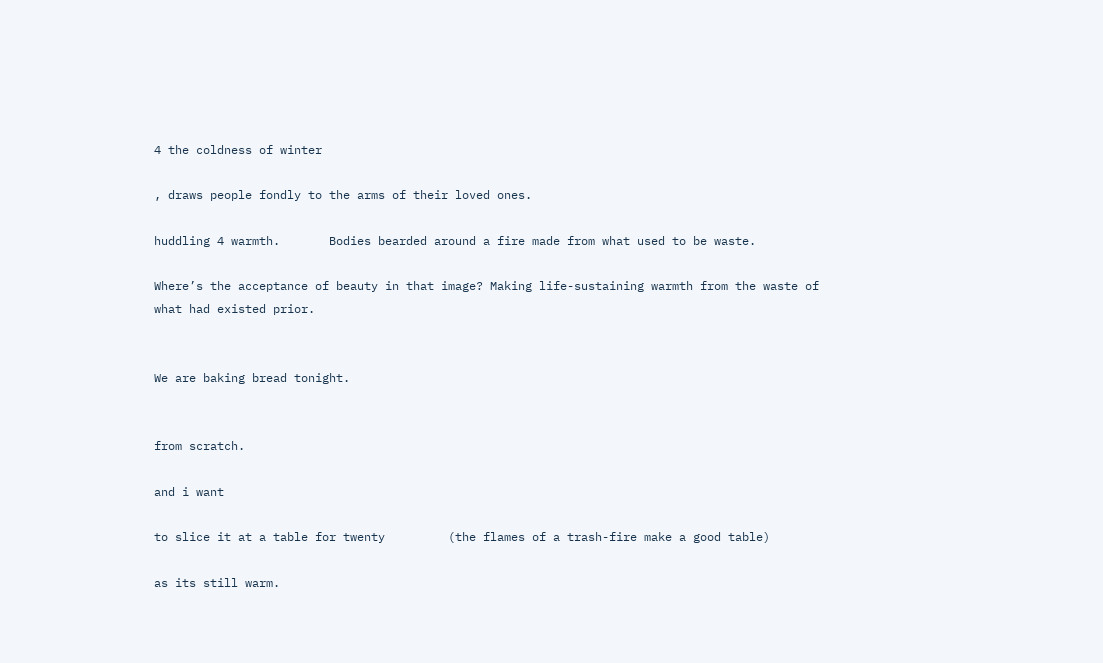4 the coldness of winter

, draws people fondly to the arms of their loved ones.

huddling 4 warmth.       Bodies bearded around a fire made from what used to be waste.

Where’s the acceptance of beauty in that image? Making life-sustaining warmth from the waste of what had existed prior.


We are baking bread tonight.


from scratch.

and i want

to slice it at a table for twenty         (the flames of a trash-fire make a good table)

as its still warm.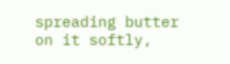spreading butter on it softly,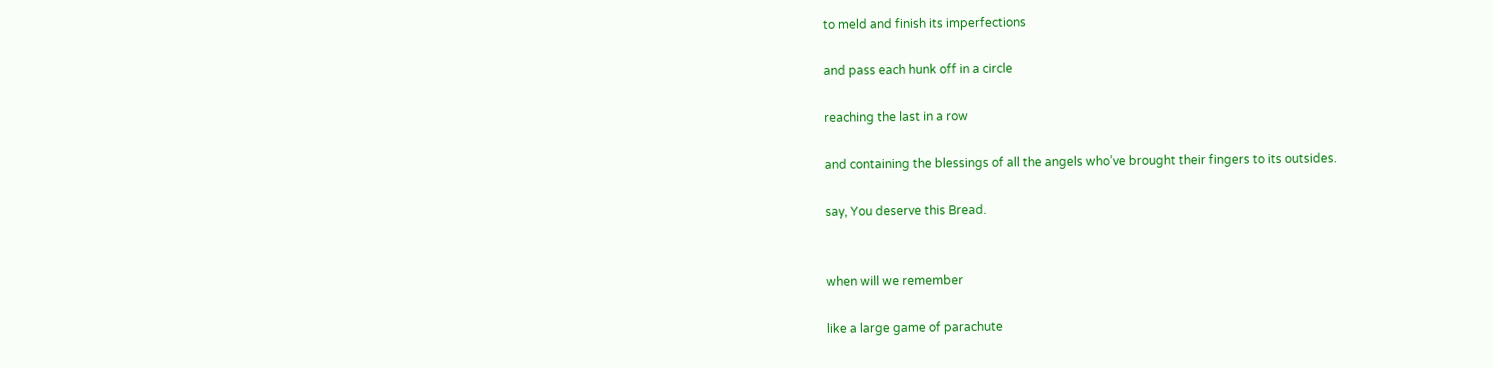to meld and finish its imperfections

and pass each hunk off in a circle

reaching the last in a row

and containing the blessings of all the angels who’ve brought their fingers to its outsides.

say, You deserve this Bread.


when will we remember

like a large game of parachute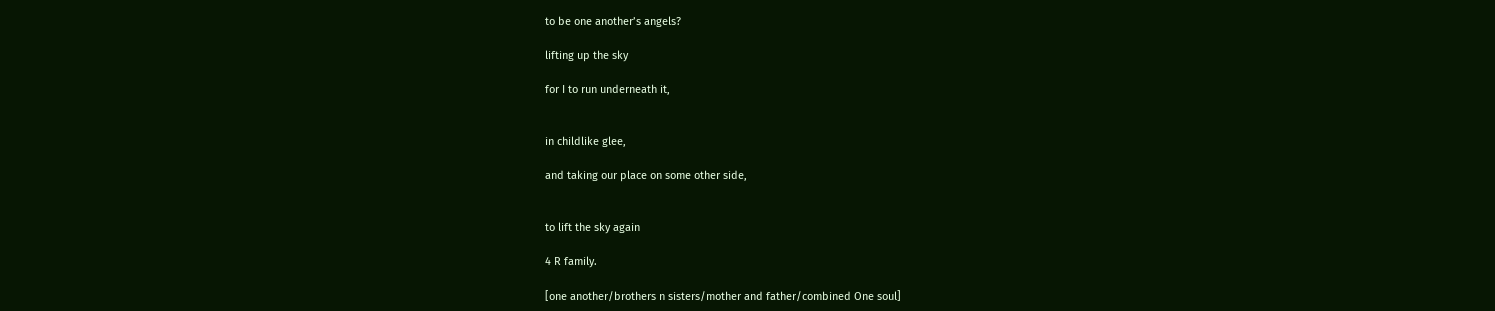to be one another’s angels?

lifting up the sky

for I to run underneath it,


in childlike glee,

and taking our place on some other side,


to lift the sky again

4 R family.

[one another/brothers n sisters/mother and father/combined One soul]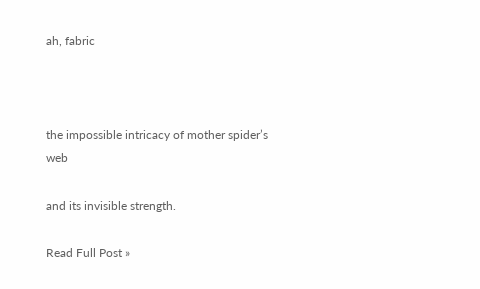ah, fabric



the impossible intricacy of mother spider’s web

and its invisible strength.

Read Full Post »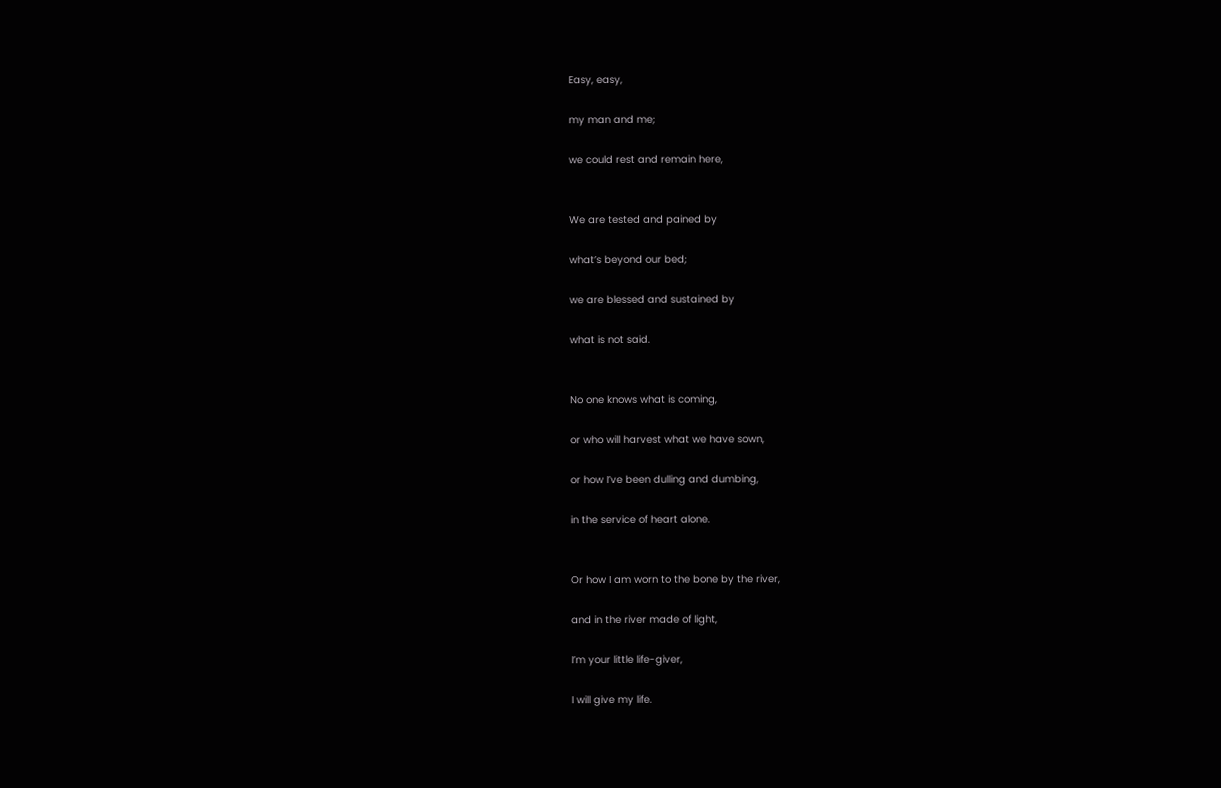Easy, easy,

my man and me;

we could rest and remain here,


We are tested and pained by

what’s beyond our bed;

we are blessed and sustained by

what is not said.


No one knows what is coming,

or who will harvest what we have sown,

or how I’ve been dulling and dumbing,

in the service of heart alone.


Or how I am worn to the bone by the river,

and in the river made of light,

I’m your little life-giver,

I will give my life.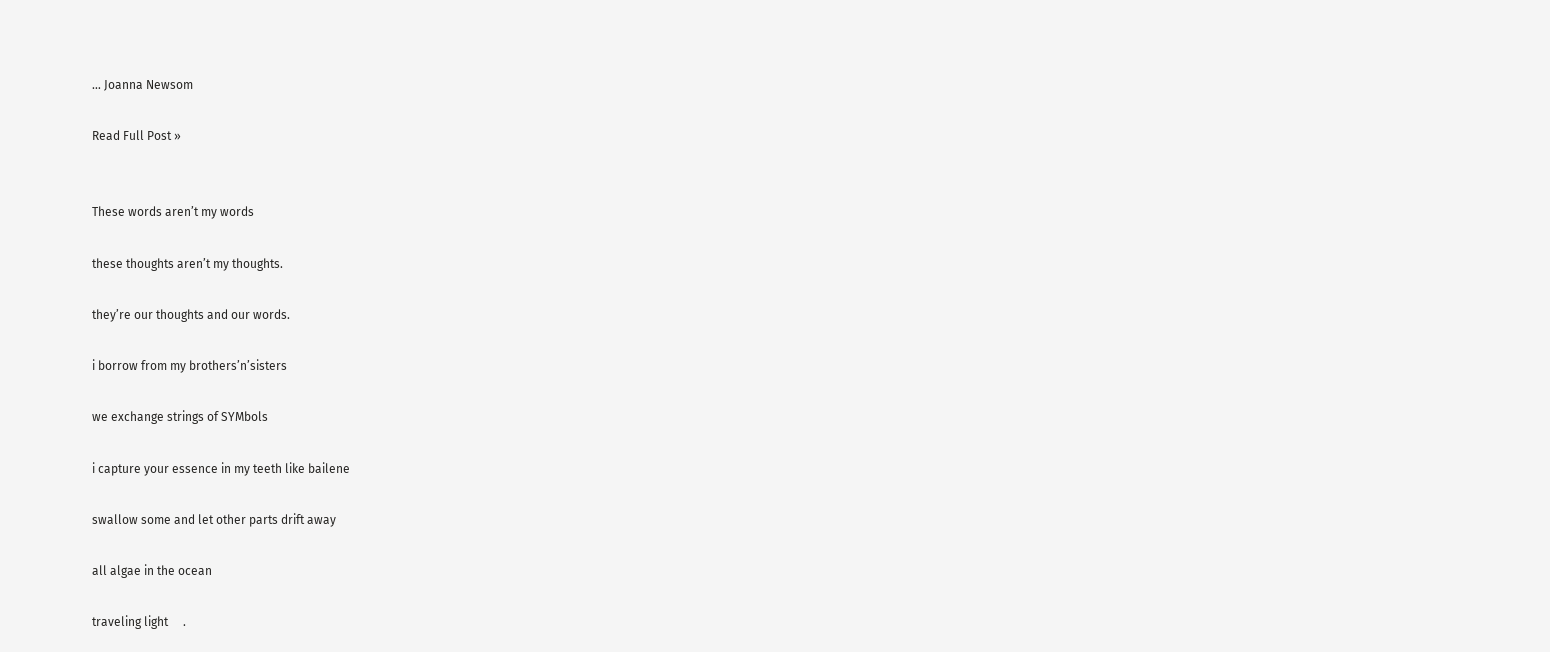… Joanna Newsom

Read Full Post »


These words aren’t my words

these thoughts aren’t my thoughts.

they’re our thoughts and our words.

i borrow from my brothers’n’sisters

we exchange strings of SYMbols

i capture your essence in my teeth like bailene

swallow some and let other parts drift away

all algae in the ocean

traveling light     .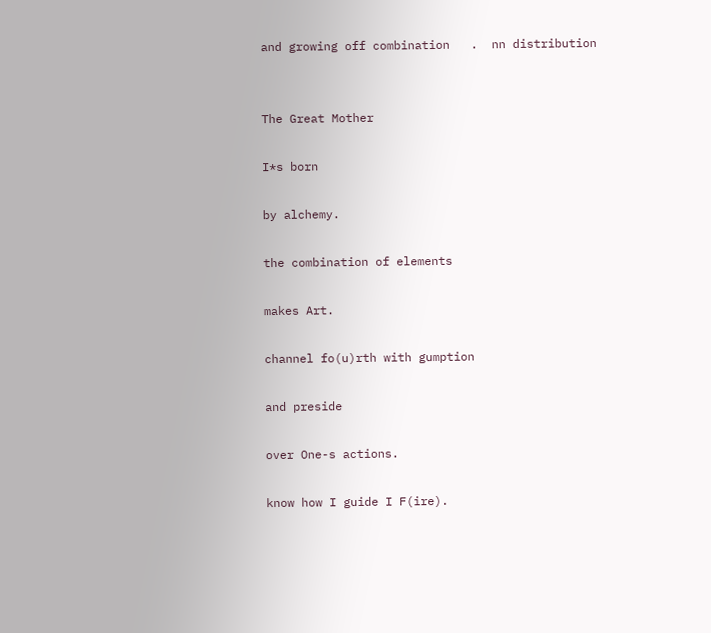and growing off combination   .  nn distribution


The Great Mother

I*s born

by alchemy.

the combination of elements

makes Art.

channel fo(u)rth with gumption

and preside

over One-s actions.

know how I guide I F(ire).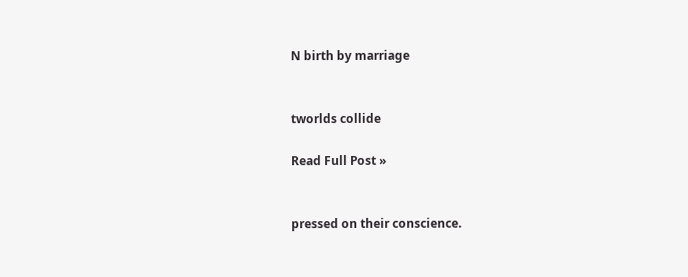N birth by marriage


tworlds collide

Read Full Post »


pressed on their conscience.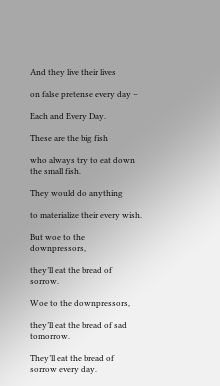And they live their lives

on false pretense every day –

Each and Every Day.

These are the big fish

who always try to eat down the small fish.

They would do anything

to materialize their every wish.

But woe to the downpressors,

they’ll eat the bread of sorrow.

Woe to the downpressors,

they’ll eat the bread of sad tomorrow.

They’ll eat the bread of sorrow every day.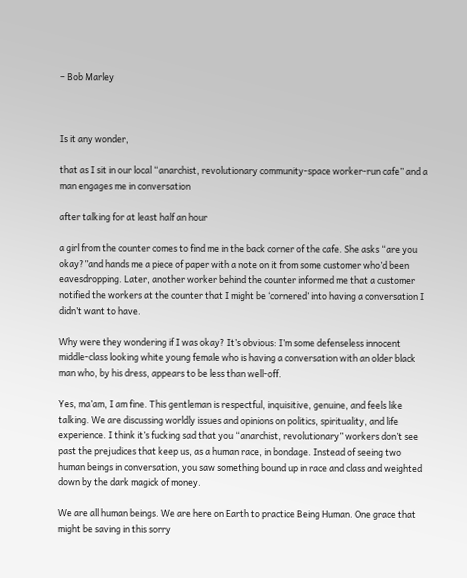– Bob Marley



Is it any wonder,

that as I sit in our local “anarchist, revolutionary community-space worker-run cafe” and a man engages me in conversation

after talking for at least half an hour

a girl from the counter comes to find me in the back corner of the cafe. She asks “are you okay?”and hands me a piece of paper with a note on it from some customer who’d been eavesdropping. Later, another worker behind the counter informed me that a customer notified the workers at the counter that I might be ‘cornered’ into having a conversation I didn’t want to have.

Why were they wondering if I was okay? It’s obvious: I’m some defenseless innocent middle-class looking white young female who is having a conversation with an older black man who, by his dress, appears to be less than well-off.

Yes, ma’am, I am fine. This gentleman is respectful, inquisitive, genuine, and feels like talking. We are discussing worldly issues and opinions on politics, spirituality, and life experience. I think it’s fucking sad that you “anarchist, revolutionary” workers don’t see past the prejudices that keep us, as a human race, in bondage. Instead of seeing two human beings in conversation, you saw something bound up in race and class and weighted down by the dark magick of money.

We are all human beings. We are here on Earth to practice Being Human. One grace that might be saving in this sorry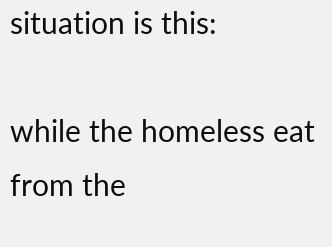situation is this:

while the homeless eat from the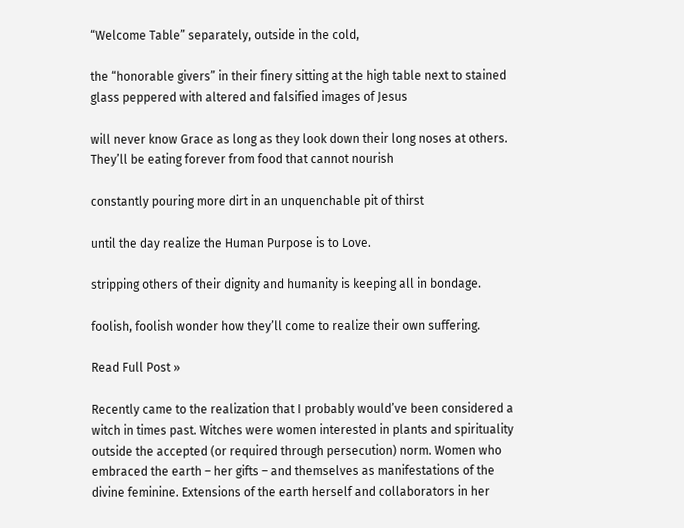“Welcome Table” separately, outside in the cold,

the “honorable givers” in their finery sitting at the high table next to stained glass peppered with altered and falsified images of Jesus

will never know Grace as long as they look down their long noses at others. They’ll be eating forever from food that cannot nourish

constantly pouring more dirt in an unquenchable pit of thirst

until the day realize the Human Purpose is to Love.

stripping others of their dignity and humanity is keeping all in bondage.

foolish, foolish wonder how they’ll come to realize their own suffering.

Read Full Post »

Recently came to the realization that I probably would’ve been considered a witch in times past. Witches were women interested in plants and spirituality outside the accepted (or required through persecution) norm. Women who embraced the earth – her gifts – and themselves as manifestations of the divine feminine. Extensions of the earth herself and collaborators in her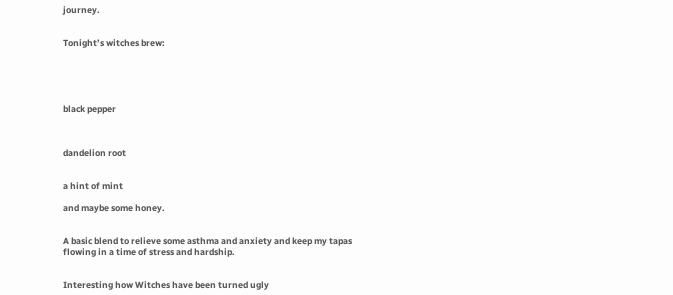journey.


Tonight’s witches brew:





black pepper



dandelion root


a hint of mint

and maybe some honey.


A basic blend to relieve some asthma and anxiety and keep my tapas flowing in a time of stress and hardship.


Interesting how Witches have been turned ugly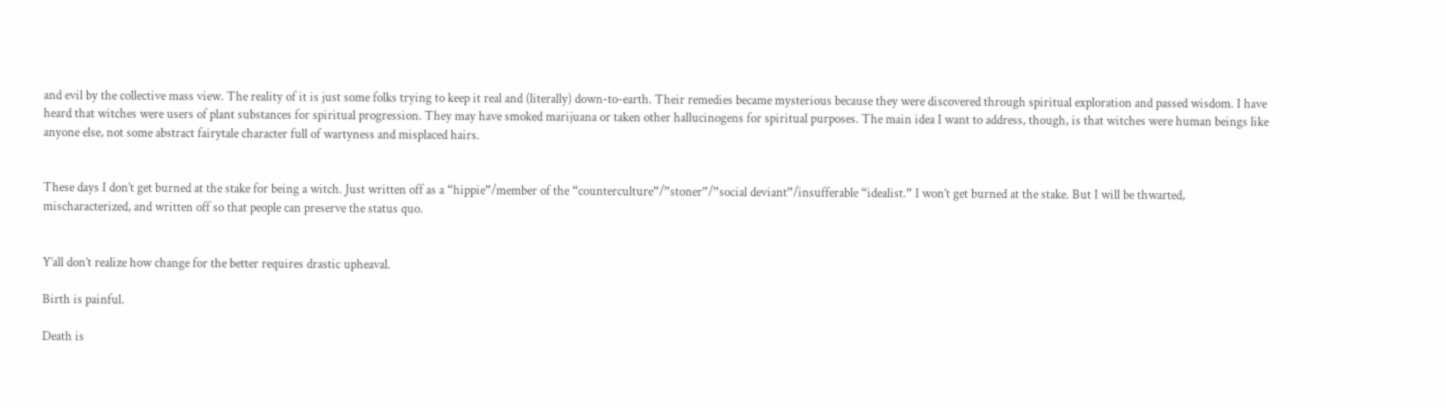and evil by the collective mass view. The reality of it is just some folks trying to keep it real and (literally) down-to-earth. Their remedies became mysterious because they were discovered through spiritual exploration and passed wisdom. I have heard that witches were users of plant substances for spiritual progression. They may have smoked marijuana or taken other hallucinogens for spiritual purposes. The main idea I want to address, though, is that witches were human beings like anyone else, not some abstract fairytale character full of wartyness and misplaced hairs.


These days I don’t get burned at the stake for being a witch. Just written off as a “hippie”/member of the “counterculture”/”stoner”/”social deviant”/insufferable “idealist.” I won’t get burned at the stake. But I will be thwarted, mischaracterized, and written off so that people can preserve the status quo.


Y’all don’t realize how change for the better requires drastic upheaval.

Birth is painful.

Death is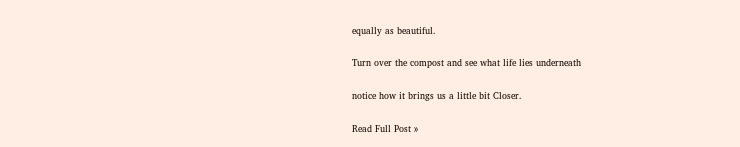equally as beautiful.

Turn over the compost and see what life lies underneath

notice how it brings us a little bit Closer.

Read Full Post »